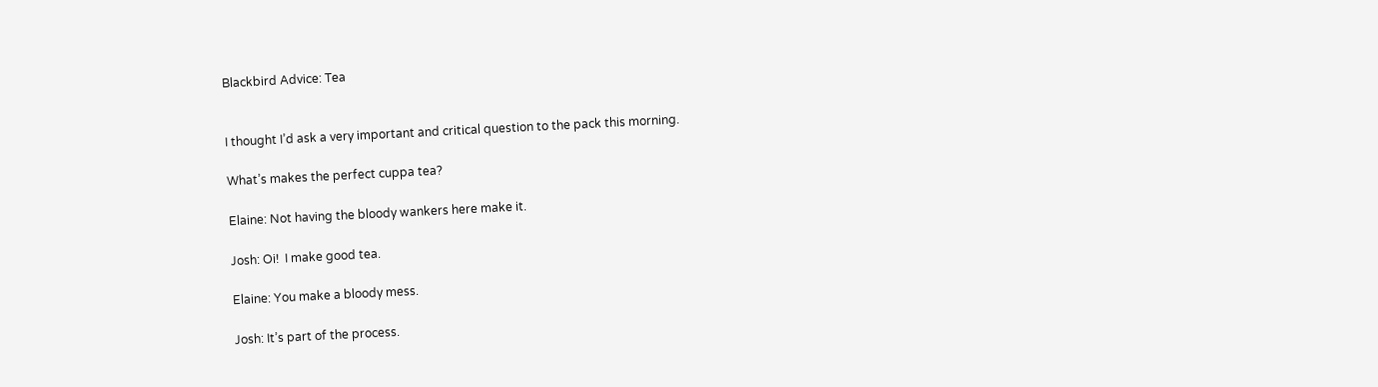Blackbird Advice: Tea


I thought I’d ask a very important and critical question to the pack this morning.

What’s makes the perfect cuppa tea?

Elaine: Not having the bloody wankers here make it.

Josh: Oi!  I make good tea.

Elaine: You make a bloody mess.

Josh: It’s part of the process.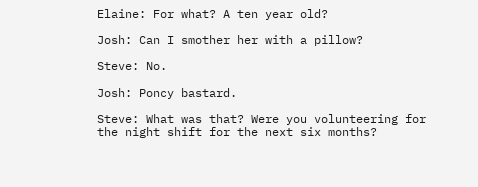Elaine: For what? A ten year old?

Josh: Can I smother her with a pillow?

Steve: No.

Josh: Poncy bastard.

Steve: What was that? Were you volunteering for the night shift for the next six months?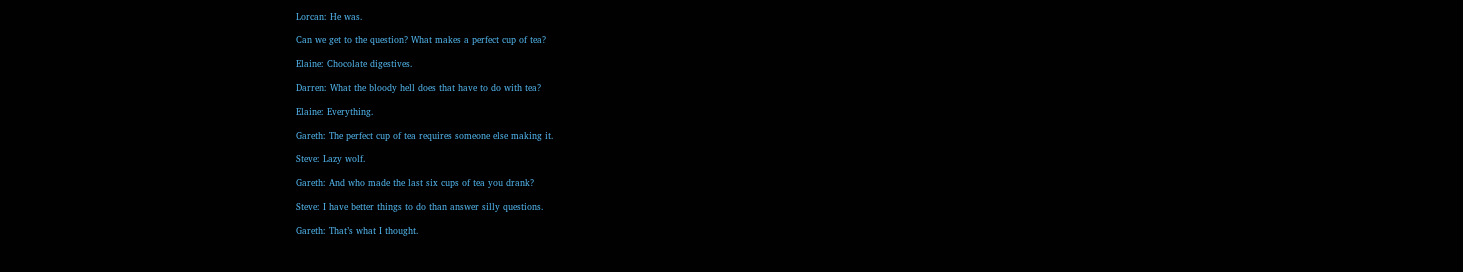Lorcan: He was.

Can we get to the question? What makes a perfect cup of tea?

Elaine: Chocolate digestives.

Darren: What the bloody hell does that have to do with tea?

Elaine: Everything.

Gareth: The perfect cup of tea requires someone else making it.

Steve: Lazy wolf.

Gareth: And who made the last six cups of tea you drank?

Steve: I have better things to do than answer silly questions.

Gareth: That’s what I thought.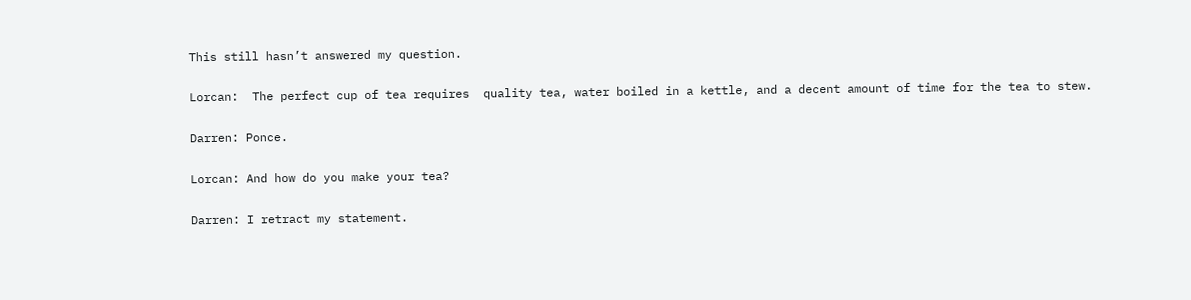This still hasn’t answered my question.

Lorcan:  The perfect cup of tea requires  quality tea, water boiled in a kettle, and a decent amount of time for the tea to stew.

Darren: Ponce.

Lorcan: And how do you make your tea?

Darren: I retract my statement.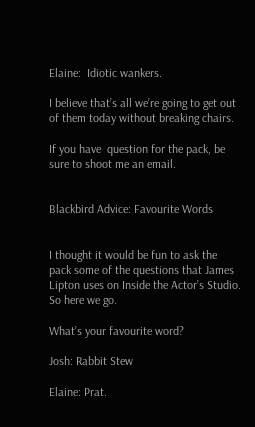Elaine:  Idiotic wankers.

I believe that’s all we’re going to get out of them today without breaking chairs.

If you have  question for the pack, be sure to shoot me an email.


Blackbird Advice: Favourite Words


I thought it would be fun to ask the pack some of the questions that James Lipton uses on Inside the Actor’s Studio.  So here we go.

What’s your favourite word?

Josh: Rabbit Stew

Elaine: Prat.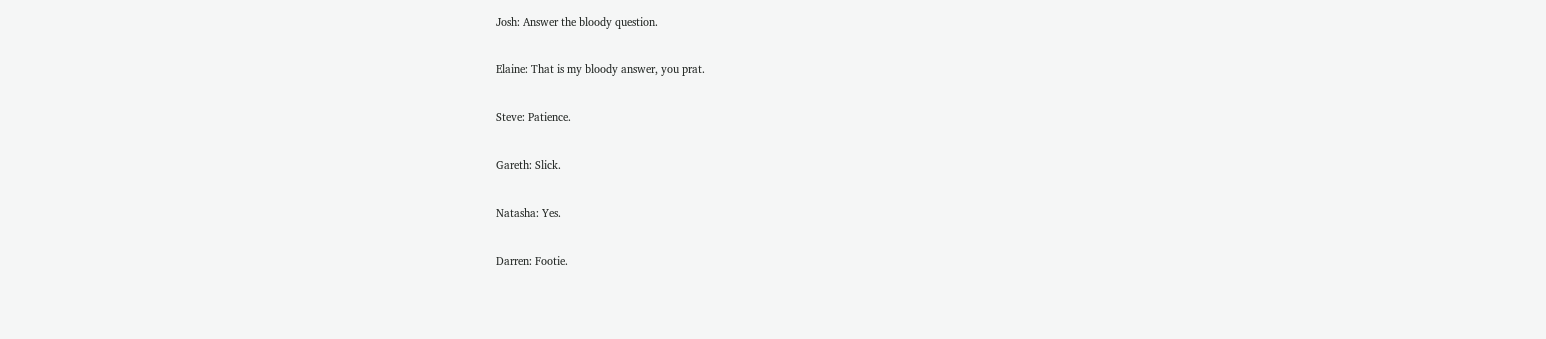Josh: Answer the bloody question.

Elaine: That is my bloody answer, you prat.

Steve: Patience.

Gareth: Slick.

Natasha: Yes.

Darren: Footie.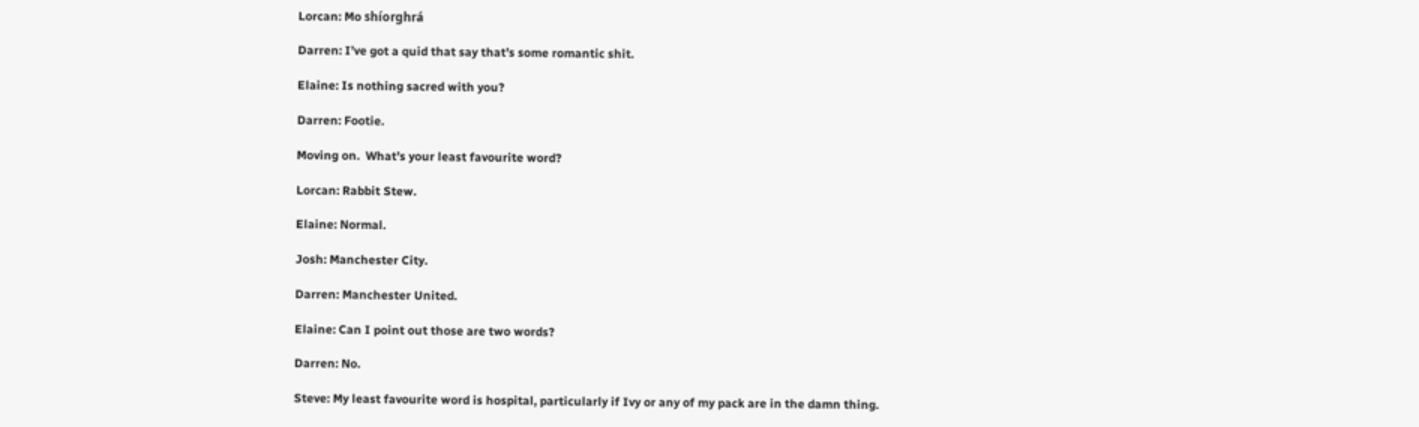Lorcan: Mo shíorghrá

Darren: I’ve got a quid that say that’s some romantic shit.

Elaine: Is nothing sacred with you?

Darren: Footie.

Moving on.  What’s your least favourite word?

Lorcan: Rabbit Stew.

Elaine: Normal.

Josh: Manchester City.

Darren: Manchester United.

Elaine: Can I point out those are two words?

Darren: No.

Steve: My least favourite word is hospital, particularly if Ivy or any of my pack are in the damn thing.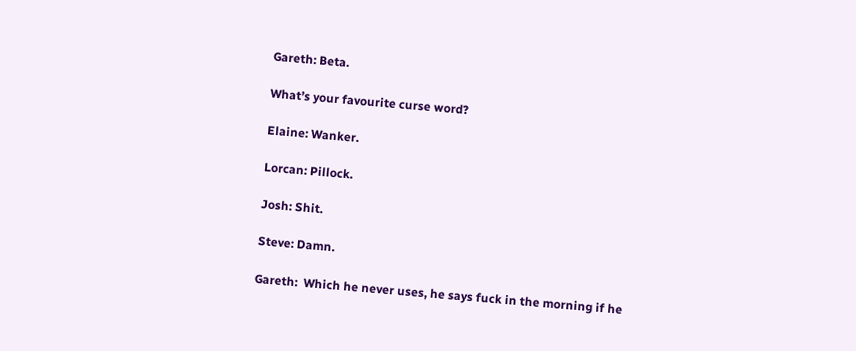Gareth: Beta.

What’s your favourite curse word?

Elaine: Wanker.

Lorcan: Pillock.

Josh: Shit.

Steve: Damn.

Gareth:  Which he never uses, he says fuck in the morning if he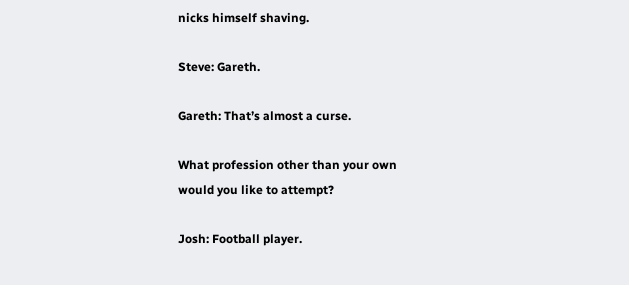nicks himself shaving.

Steve: Gareth.

Gareth: That’s almost a curse.

What profession other than your own would you like to attempt?

Josh: Football player.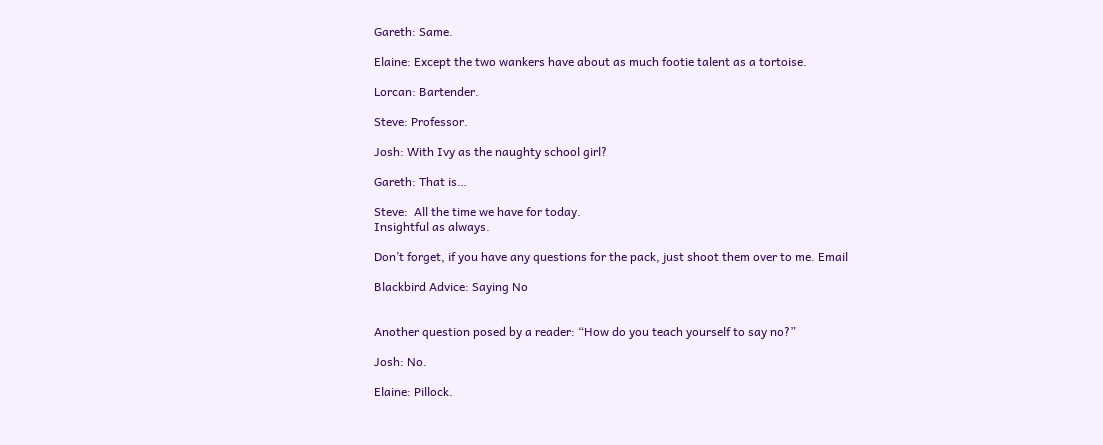Gareth: Same.

Elaine: Except the two wankers have about as much footie talent as a tortoise.

Lorcan: Bartender.

Steve: Professor.

Josh: With Ivy as the naughty school girl?

Gareth: That is…

Steve:  All the time we have for today.
Insightful as always.

Don’t forget, if you have any questions for the pack, just shoot them over to me. Email

Blackbird Advice: Saying No


Another question posed by a reader: “How do you teach yourself to say no?”

Josh: No.

Elaine: Pillock.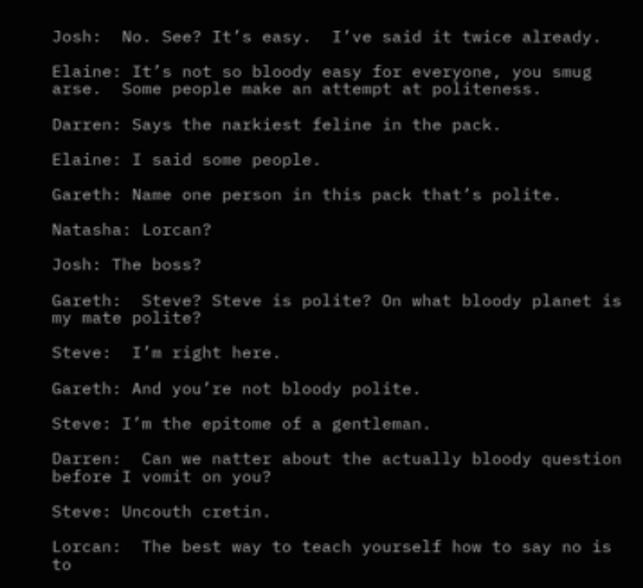Josh:  No. See? It’s easy.  I’ve said it twice already.

Elaine: It’s not so bloody easy for everyone, you smug arse.  Some people make an attempt at politeness.

Darren: Says the narkiest feline in the pack.

Elaine: I said some people.

Gareth: Name one person in this pack that’s polite.

Natasha: Lorcan?

Josh: The boss?

Gareth:  Steve? Steve is polite? On what bloody planet is my mate polite?

Steve:  I’m right here.

Gareth: And you’re not bloody polite.

Steve: I’m the epitome of a gentleman.

Darren:  Can we natter about the actually bloody question before I vomit on you?

Steve: Uncouth cretin.

Lorcan:  The best way to teach yourself how to say no is to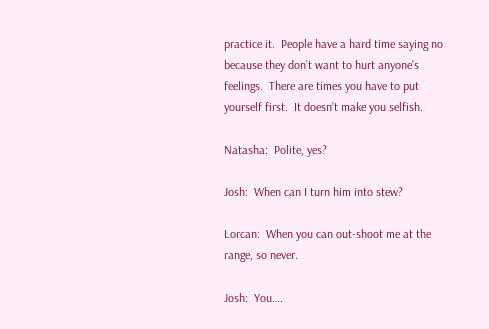practice it.  People have a hard time saying no because they don’t want to hurt anyone’s feelings.  There are times you have to put yourself first.  It doesn’t make you selfish.

Natasha:  Polite, yes?

Josh:  When can I turn him into stew?

Lorcan:  When you can out-shoot me at the range, so never.

Josh:  You….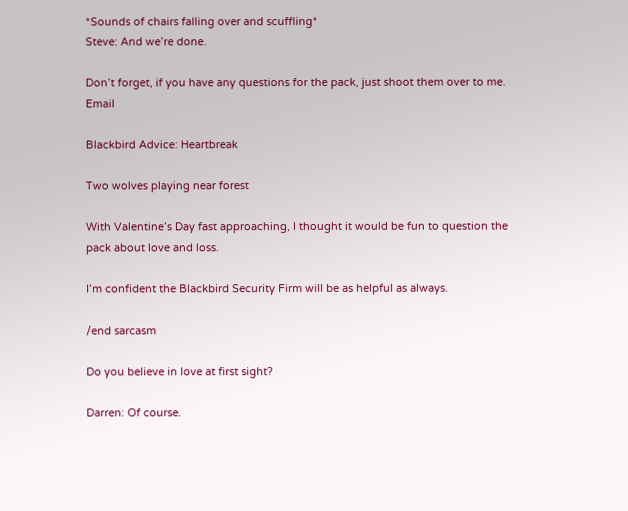*Sounds of chairs falling over and scuffling*
Steve: And we’re done.

Don’t forget, if you have any questions for the pack, just shoot them over to me. Email

Blackbird Advice: Heartbreak

Two wolves playing near forest

With Valentine’s Day fast approaching, I thought it would be fun to question the pack about love and loss.

I’m confident the Blackbird Security Firm will be as helpful as always.

/end sarcasm

Do you believe in love at first sight?

Darren: Of course.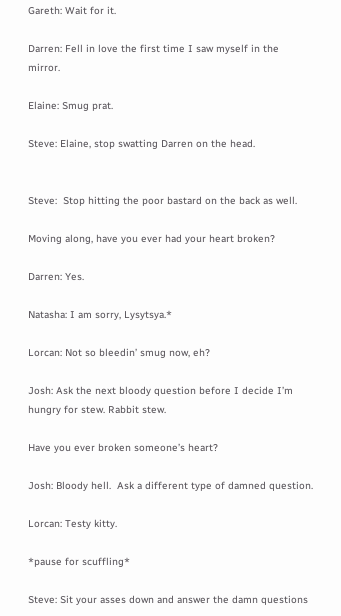Gareth: Wait for it.

Darren: Fell in love the first time I saw myself in the mirror.

Elaine: Smug prat.

Steve: Elaine, stop swatting Darren on the head.


Steve:  Stop hitting the poor bastard on the back as well.

Moving along, have you ever had your heart broken?

Darren: Yes.

Natasha: I am sorry, Lysytsya.*

Lorcan: Not so bleedin’ smug now, eh?

Josh: Ask the next bloody question before I decide I’m hungry for stew. Rabbit stew.

Have you ever broken someone’s heart?

Josh: Bloody hell.  Ask a different type of damned question.

Lorcan: Testy kitty.

*pause for scuffling*

Steve: Sit your asses down and answer the damn questions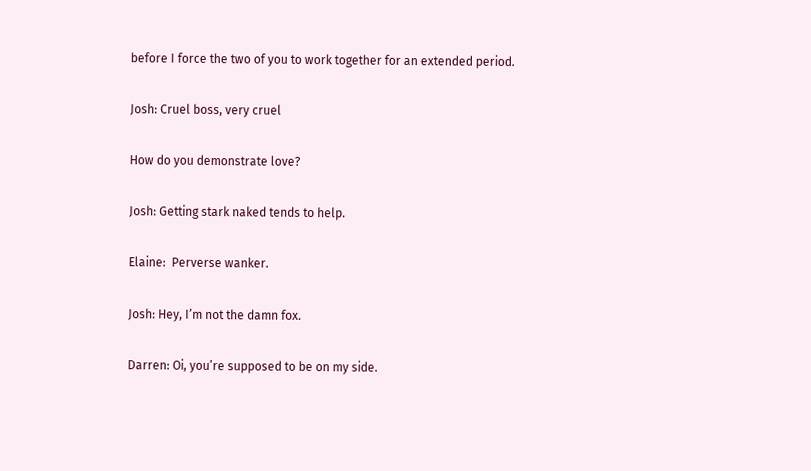before I force the two of you to work together for an extended period.

Josh: Cruel boss, very cruel

How do you demonstrate love?

Josh: Getting stark naked tends to help.

Elaine:  Perverse wanker.

Josh: Hey, I’m not the damn fox.

Darren: Oi, you’re supposed to be on my side.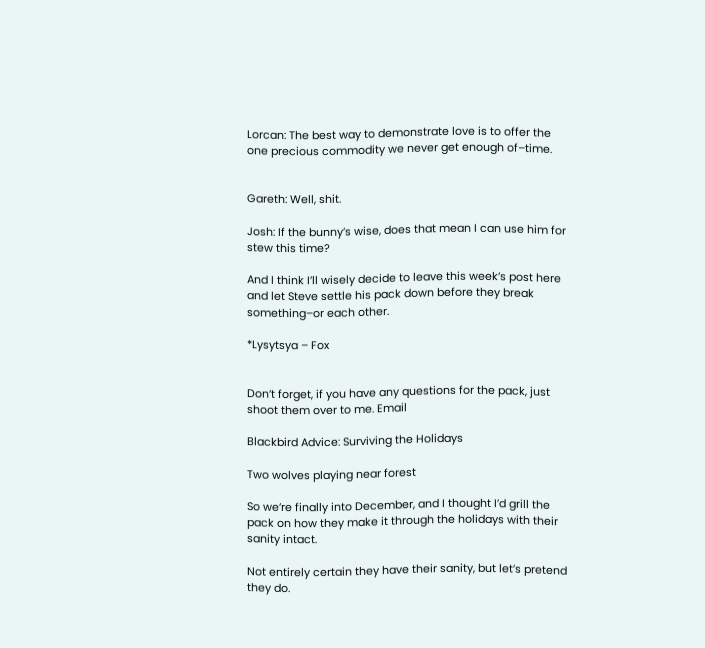Lorcan: The best way to demonstrate love is to offer the one precious commodity we never get enough of–time.


Gareth: Well, shit.

Josh: If the bunny’s wise, does that mean I can use him for stew this time?

And I think I’ll wisely decide to leave this week’s post here and let Steve settle his pack down before they break something–or each other.

*Lysytsya – Fox


Don’t forget, if you have any questions for the pack, just shoot them over to me. Email

Blackbird Advice: Surviving the Holidays

Two wolves playing near forest

So we’re finally into December, and I thought I’d grill the pack on how they make it through the holidays with their sanity intact.

Not entirely certain they have their sanity, but let’s pretend they do.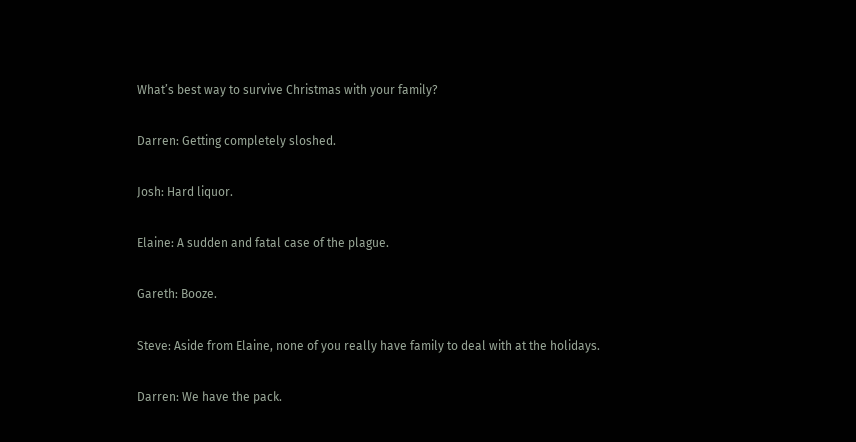What’s best way to survive Christmas with your family?

Darren: Getting completely sloshed.

Josh: Hard liquor.

Elaine: A sudden and fatal case of the plague.

Gareth: Booze.

Steve: Aside from Elaine, none of you really have family to deal with at the holidays.

Darren: We have the pack.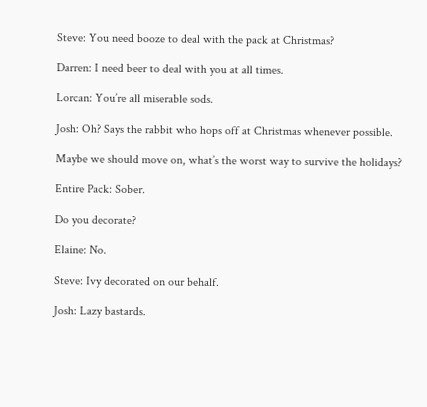Steve: You need booze to deal with the pack at Christmas?

Darren: I need beer to deal with you at all times.

Lorcan: You’re all miserable sods.

Josh: Oh? Says the rabbit who hops off at Christmas whenever possible.

Maybe we should move on, what’s the worst way to survive the holidays?

Entire Pack: Sober.

Do you decorate?

Elaine: No.

Steve: Ivy decorated on our behalf.

Josh: Lazy bastards.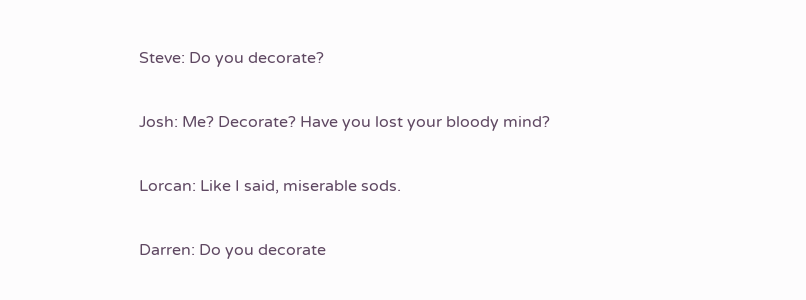Steve: Do you decorate?

Josh: Me? Decorate? Have you lost your bloody mind?

Lorcan: Like I said, miserable sods.

Darren: Do you decorate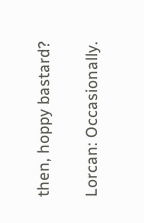then, hoppy bastard?

Lorcan: Occasionally.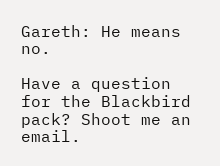Gareth: He means no.

Have a question for the Blackbird pack? Shoot me an email.